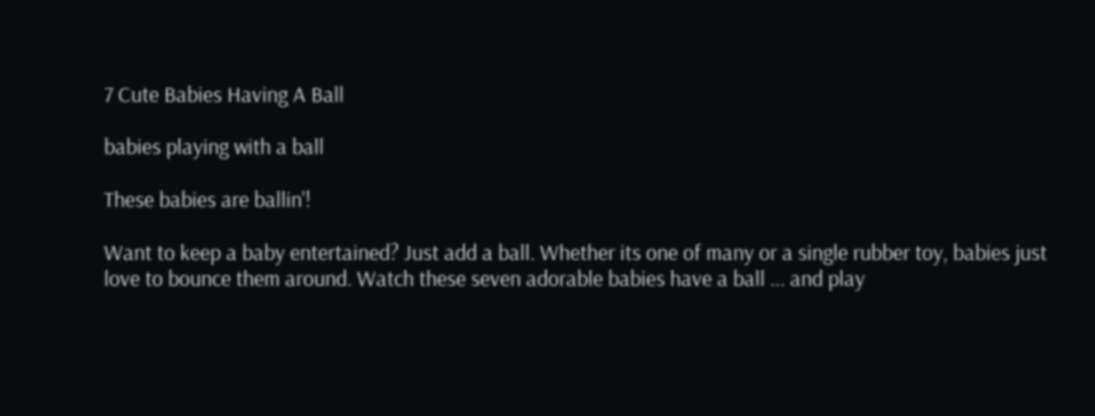7 Cute Babies Having A Ball

babies playing with a ball

These babies are ballin'!

Want to keep a baby entertained? Just add a ball. Whether its one of many or a single rubber toy, babies just love to bounce them around. Watch these seven adorable babies have a ball ... and play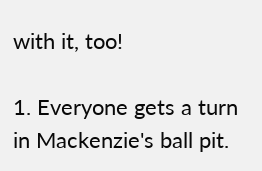with it, too!

1. Everyone gets a turn in Mackenzie's ball pit.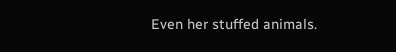Even her stuffed animals.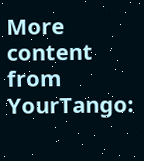More content from YourTango: